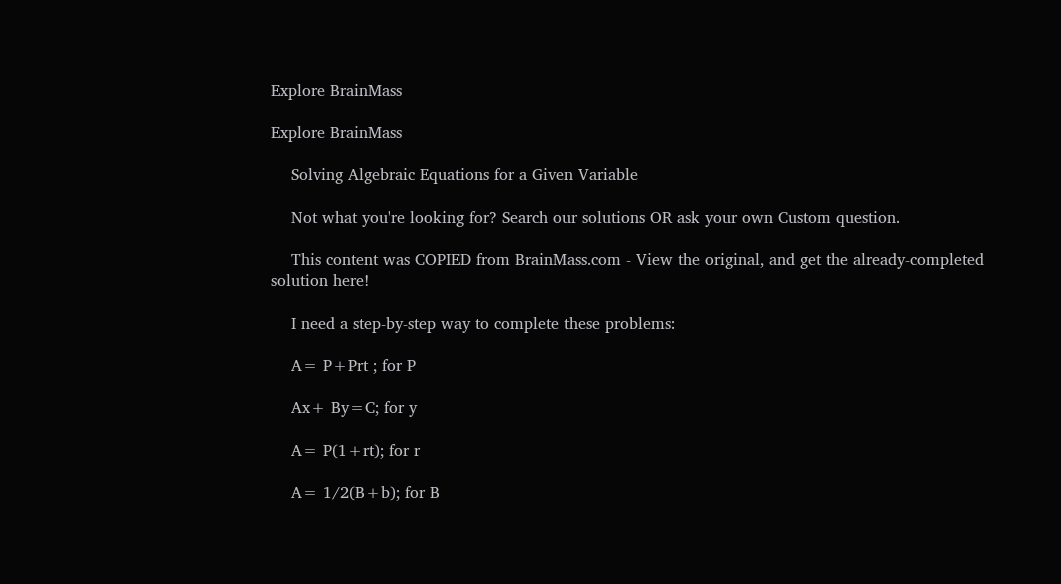Explore BrainMass

Explore BrainMass

    Solving Algebraic Equations for a Given Variable

    Not what you're looking for? Search our solutions OR ask your own Custom question.

    This content was COPIED from BrainMass.com - View the original, and get the already-completed solution here!

    I need a step-by-step way to complete these problems:

    A= P+Prt ; for P

    Ax+ By=C; for y

    A= P(1+rt); for r

    A= 1/2(B+b); for B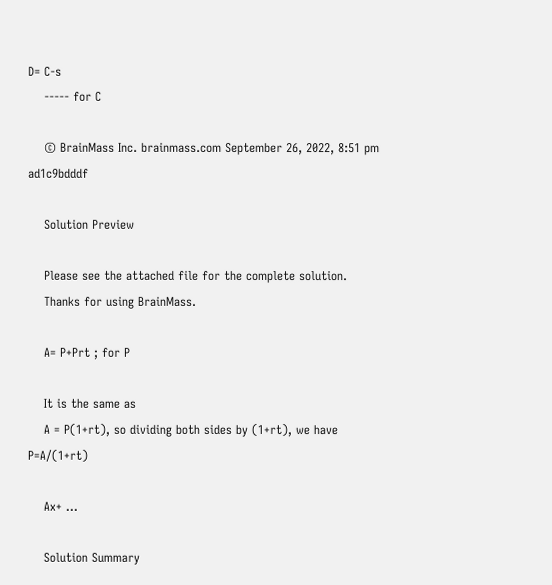D= C-s
    ----- for C

    © BrainMass Inc. brainmass.com September 26, 2022, 8:51 pm ad1c9bdddf

    Solution Preview

    Please see the attached file for the complete solution.
    Thanks for using BrainMass.

    A= P+Prt ; for P

    It is the same as
    A = P(1+rt), so dividing both sides by (1+rt), we have P=A/(1+rt)

    Ax+ ...

    Solution Summary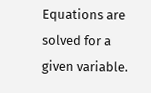Equations are solved for a given variable.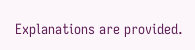Explanations are provided.